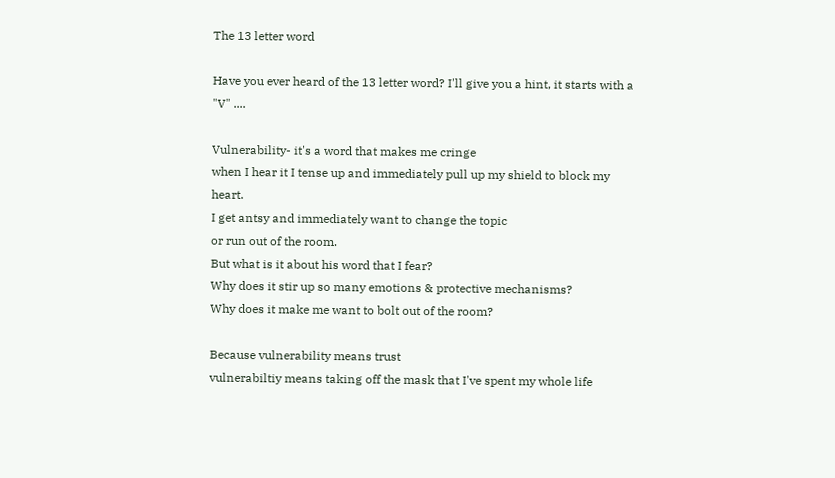The 13 letter word

Have you ever heard of the 13 letter word? I'll give you a hint, it starts with a "V" ....

Vulnerability- it's a word that makes me cringe
when I hear it I tense up and immediately pull up my shield to block my heart.
I get antsy and immediately want to change the topic
or run out of the room.
But what is it about his word that I fear?
Why does it stir up so many emotions & protective mechanisms?
Why does it make me want to bolt out of the room?

Because vulnerability means trust
vulnerabiltiy means taking off the mask that I've spent my whole life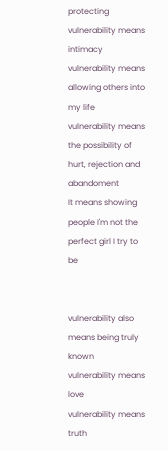protecting
vulnerability means intimacy
vulnerability means allowing others into my life
vulnerability means the possibility of hurt, rejection and abandoment
It means showing people I'm not the perfect girl I try to be


vulnerability also means being truly known
vulnerability means love
vulnerability means truth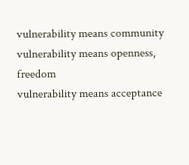vulnerability means community
vulnerability means openness, freedom
vulnerability means acceptance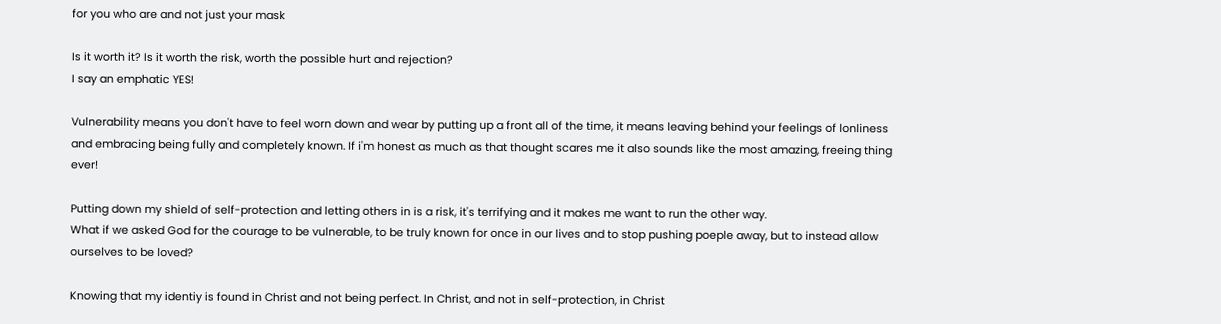for you who are and not just your mask

Is it worth it? Is it worth the risk, worth the possible hurt and rejection?
I say an emphatic YES!

Vulnerability means you don't have to feel worn down and wear by putting up a front all of the time, it means leaving behind your feelings of lonliness and embracing being fully and completely known. If i'm honest as much as that thought scares me it also sounds like the most amazing, freeing thing ever!

Putting down my shield of self-protection and letting others in is a risk, it's terrifying and it makes me want to run the other way.
What if we asked God for the courage to be vulnerable, to be truly known for once in our lives and to stop pushing poeple away, but to instead allow ourselves to be loved?

Knowing that my identiy is found in Christ and not being perfect. In Christ, and not in self-protection, in Christ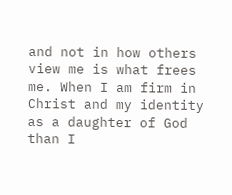and not in how others view me is what frees me. When I am firm in Christ and my identity as a daughter of God than I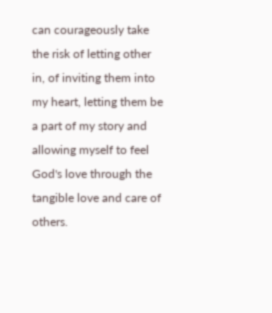can courageously take the risk of letting other in, of inviting them into my heart, letting them be a part of my story and allowing myself to feel God's love through the tangible love and care of others.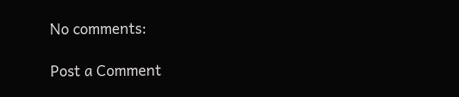No comments:

Post a Comment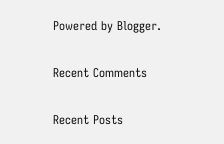Powered by Blogger.

Recent Comments

Recent Posts